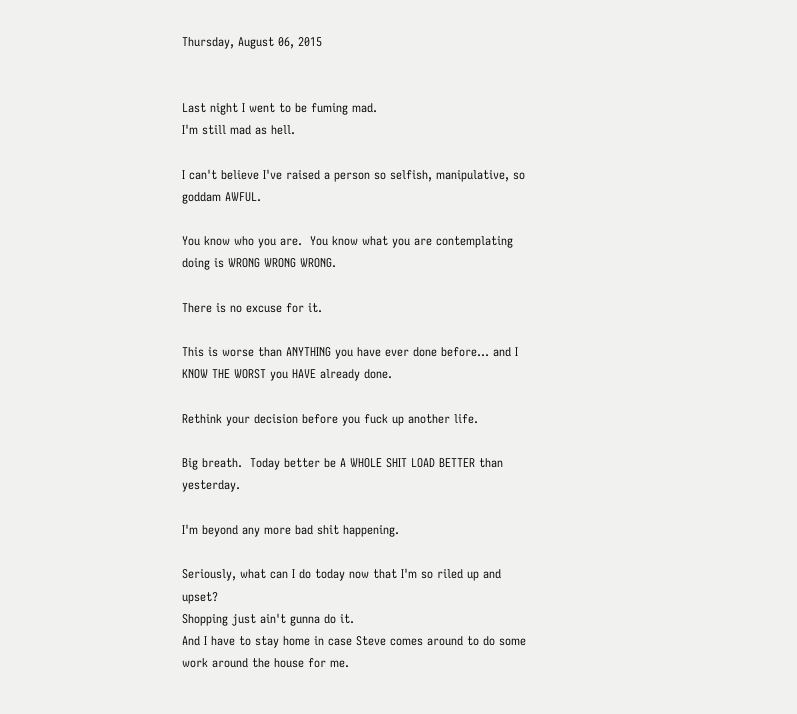Thursday, August 06, 2015


Last night I went to be fuming mad.
I'm still mad as hell.

I can't believe I've raised a person so selfish, manipulative, so goddam AWFUL.

You know who you are.  You know what you are contemplating doing is WRONG WRONG WRONG.

There is no excuse for it.

This is worse than ANYTHING you have ever done before... and I KNOW THE WORST you HAVE already done.

Rethink your decision before you fuck up another life.

Big breath.  Today better be A WHOLE SHIT LOAD BETTER than yesterday.

I'm beyond any more bad shit happening.

Seriously, what can I do today now that I'm so riled up and upset?
Shopping just ain't gunna do it.
And I have to stay home in case Steve comes around to do some work around the house for me.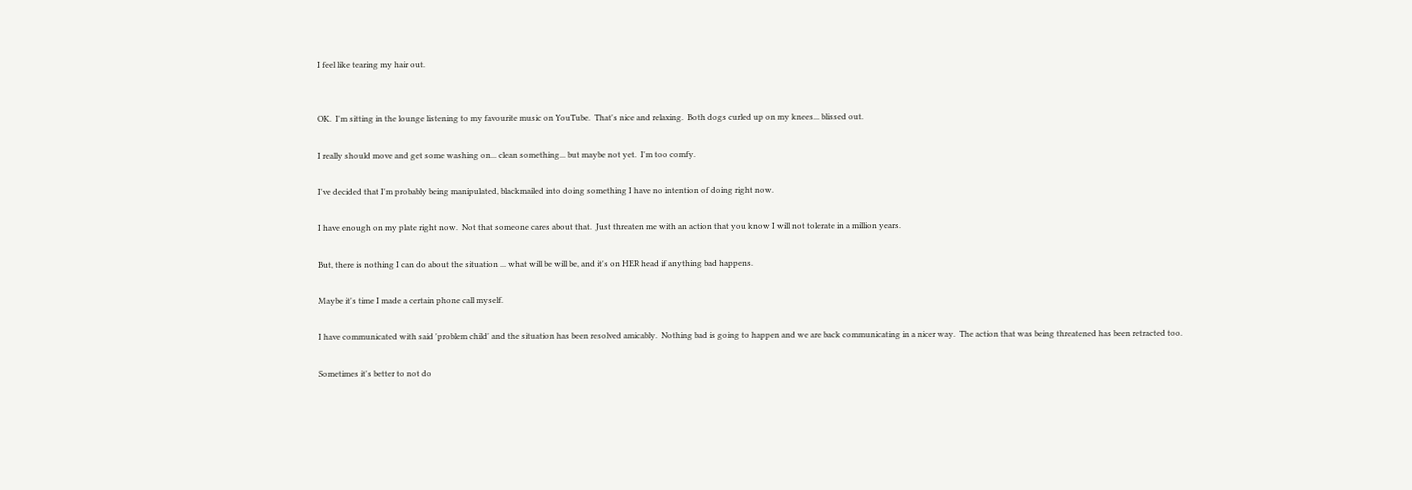I feel like tearing my hair out.


OK.  I'm sitting in the lounge listening to my favourite music on YouTube.  That's nice and relaxing.  Both dogs curled up on my knees... blissed out.

I really should move and get some washing on... clean something... but maybe not yet.  I'm too comfy.

I've decided that I'm probably being manipulated, blackmailed into doing something I have no intention of doing right now.

I have enough on my plate right now.  Not that someone cares about that.  Just threaten me with an action that you know I will not tolerate in a million years.

But, there is nothing I can do about the situation ... what will be will be, and it's on HER head if anything bad happens.

Maybe it's time I made a certain phone call myself.

I have communicated with said 'problem child' and the situation has been resolved amicably.  Nothing bad is going to happen and we are back communicating in a nicer way.  The action that was being threatened has been retracted too.

Sometimes it's better to not do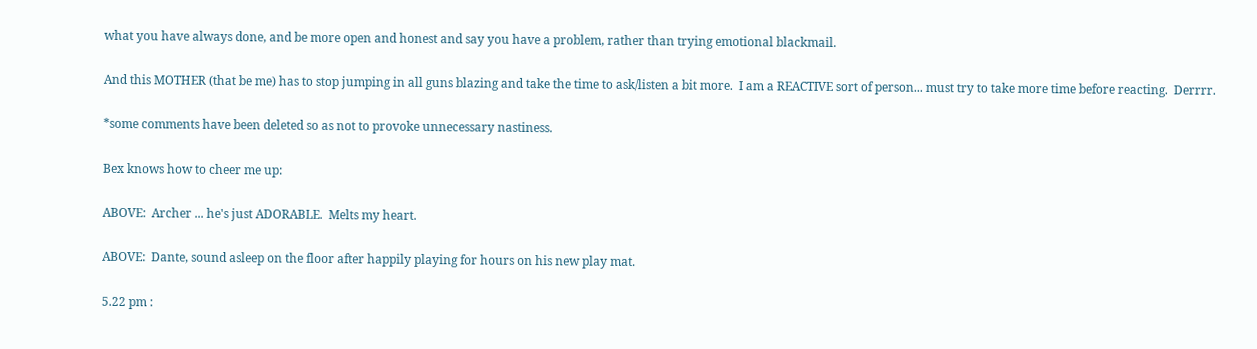what you have always done, and be more open and honest and say you have a problem, rather than trying emotional blackmail.

And this MOTHER (that be me) has to stop jumping in all guns blazing and take the time to ask/listen a bit more.  I am a REACTIVE sort of person... must try to take more time before reacting.  Derrrr.

*some comments have been deleted so as not to provoke unnecessary nastiness.

Bex knows how to cheer me up:

ABOVE:  Archer ... he's just ADORABLE.  Melts my heart.

ABOVE:  Dante, sound asleep on the floor after happily playing for hours on his new play mat.

5.22 pm :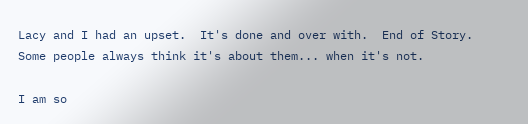Lacy and I had an upset.  It's done and over with.  End of Story.  Some people always think it's about them... when it's not.

I am so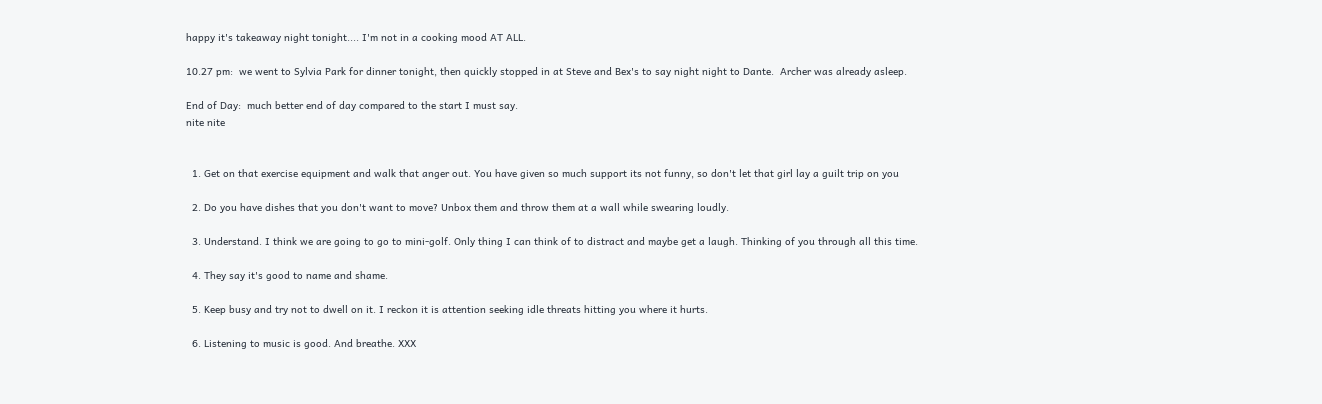happy it's takeaway night tonight.... I'm not in a cooking mood AT ALL.

10.27 pm:  we went to Sylvia Park for dinner tonight, then quickly stopped in at Steve and Bex's to say night night to Dante.  Archer was already asleep.

End of Day:  much better end of day compared to the start I must say.
nite nite


  1. Get on that exercise equipment and walk that anger out. You have given so much support its not funny, so don't let that girl lay a guilt trip on you

  2. Do you have dishes that you don't want to move? Unbox them and throw them at a wall while swearing loudly.

  3. Understand. I think we are going to go to mini-golf. Only thing I can think of to distract and maybe get a laugh. Thinking of you through all this time.

  4. They say it's good to name and shame.

  5. Keep busy and try not to dwell on it. I reckon it is attention seeking idle threats hitting you where it hurts.

  6. Listening to music is good. And breathe. XXX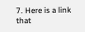7. Here is a link that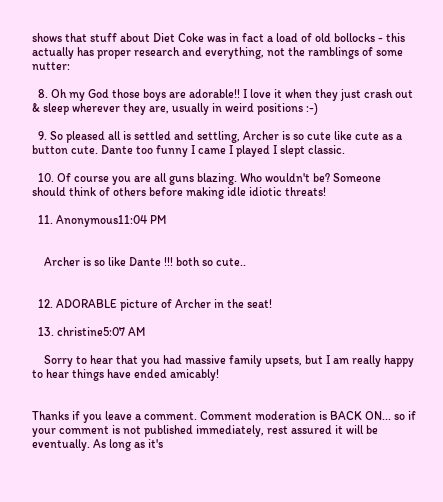shows that stuff about Diet Coke was in fact a load of old bollocks - this actually has proper research and everything, not the ramblings of some nutter:

  8. Oh my God those boys are adorable!! I love it when they just crash out & sleep wherever they are, usually in weird positions :-)

  9. So pleased all is settled and settling, Archer is so cute like cute as a button cute. Dante too funny I came I played I slept classic.

  10. Of course you are all guns blazing. Who wouldn't be? Someone should think of others before making idle idiotic threats!

  11. Anonymous11:04 PM


    Archer is so like Dante !!! both so cute..


  12. ADORABLE picture of Archer in the seat!

  13. christine5:07 AM

    Sorry to hear that you had massive family upsets, but I am really happy to hear things have ended amicably!


Thanks if you leave a comment. Comment moderation is BACK ON... so if your comment is not published immediately, rest assured it will be eventually. As long as it's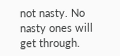not nasty. No nasty ones will get through.